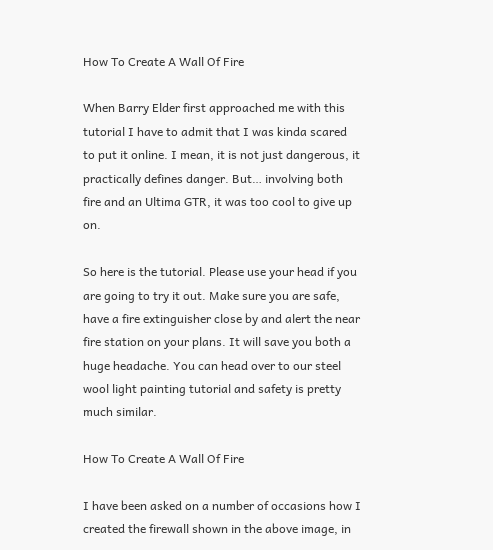How To Create A Wall Of Fire

When Barry Elder first approached me with this tutorial I have to admit that I was kinda scared to put it online. I mean, it is not just dangerous, it practically defines danger. But… involving both fire and an Ultima GTR, it was too cool to give up on.

So here is the tutorial. Please use your head if you are going to try it out. Make sure you are safe, have a fire extinguisher close by and alert the near fire station on your plans. It will save you both a huge headache. You can head over to our steel wool light painting tutorial and safety is pretty much similar.

How To Create A Wall Of Fire

I have been asked on a number of occasions how I created the firewall shown in the above image, in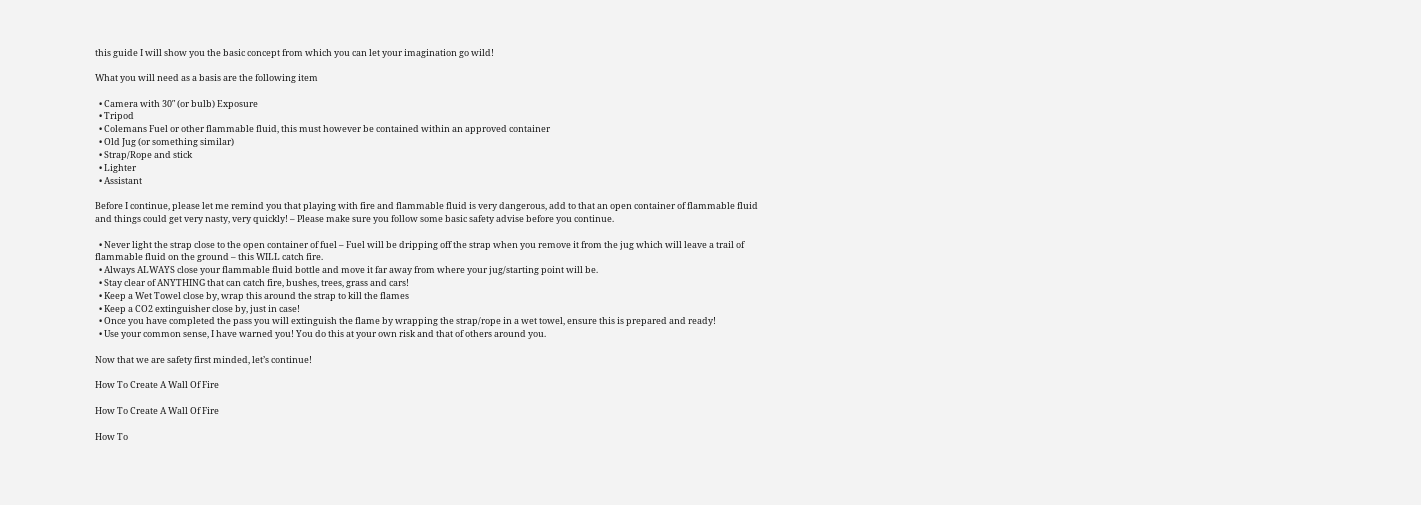this guide I will show you the basic concept from which you can let your imagination go wild!

What you will need as a basis are the following item

  • Camera with 30″ (or bulb) Exposure
  • Tripod
  • Colemans Fuel or other flammable fluid, this must however be contained within an approved container
  • Old Jug (or something similar)
  • Strap/Rope and stick
  • Lighter
  • Assistant

Before I continue, please let me remind you that playing with fire and flammable fluid is very dangerous, add to that an open container of flammable fluid and things could get very nasty, very quickly! – Please make sure you follow some basic safety advise before you continue.

  • Never light the strap close to the open container of fuel – Fuel will be dripping off the strap when you remove it from the jug which will leave a trail of flammable fluid on the ground – this WILL catch fire.
  • Always ALWAYS close your flammable fluid bottle and move it far away from where your jug/starting point will be.
  • Stay clear of ANYTHING that can catch fire, bushes, trees, grass and cars!
  • Keep a Wet Towel close by, wrap this around the strap to kill the flames
  • Keep a CO2 extinguisher close by, just in case!
  • Once you have completed the pass you will extinguish the flame by wrapping the strap/rope in a wet towel, ensure this is prepared and ready!
  • Use your common sense, I have warned you! You do this at your own risk and that of others around you.

Now that we are safety first minded, let’s continue!

How To Create A Wall Of Fire

How To Create A Wall Of Fire

How To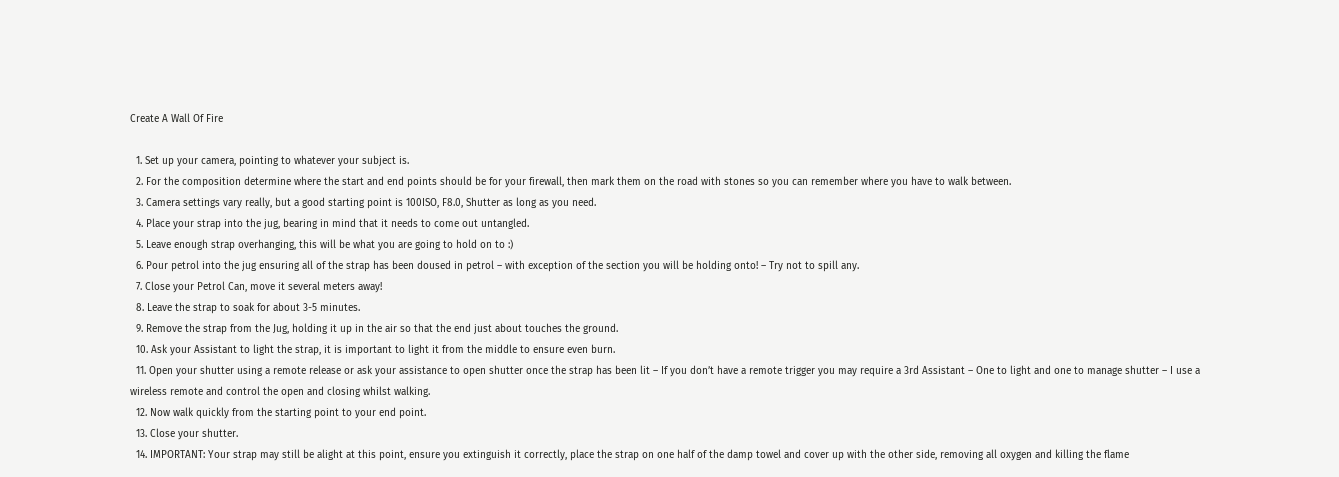Create A Wall Of Fire

  1. Set up your camera, pointing to whatever your subject is.
  2. For the composition determine where the start and end points should be for your firewall, then mark them on the road with stones so you can remember where you have to walk between.
  3. Camera settings vary really, but a good starting point is 100ISO, F8.0, Shutter as long as you need.
  4. Place your strap into the jug, bearing in mind that it needs to come out untangled.
  5. Leave enough strap overhanging, this will be what you are going to hold on to :)
  6. Pour petrol into the jug ensuring all of the strap has been doused in petrol – with exception of the section you will be holding onto! – Try not to spill any.
  7. Close your Petrol Can, move it several meters away!
  8. Leave the strap to soak for about 3-5 minutes.
  9. Remove the strap from the Jug, holding it up in the air so that the end just about touches the ground.
  10. Ask your Assistant to light the strap, it is important to light it from the middle to ensure even burn.
  11. Open your shutter using a remote release or ask your assistance to open shutter once the strap has been lit – If you don’t have a remote trigger you may require a 3rd Assistant – One to light and one to manage shutter – I use a wireless remote and control the open and closing whilst walking.
  12. Now walk quickly from the starting point to your end point.
  13. Close your shutter.
  14. IMPORTANT: Your strap may still be alight at this point, ensure you extinguish it correctly, place the strap on one half of the damp towel and cover up with the other side, removing all oxygen and killing the flame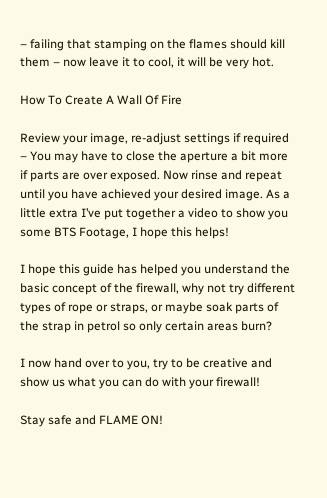– failing that stamping on the flames should kill them – now leave it to cool, it will be very hot.

How To Create A Wall Of Fire

Review your image, re-adjust settings if required – You may have to close the aperture a bit more if parts are over exposed. Now rinse and repeat until you have achieved your desired image. As a little extra I’ve put together a video to show you some BTS Footage, I hope this helps!

I hope this guide has helped you understand the basic concept of the firewall, why not try different types of rope or straps, or maybe soak parts of the strap in petrol so only certain areas burn?

I now hand over to you, try to be creative and show us what you can do with your firewall!

Stay safe and FLAME ON!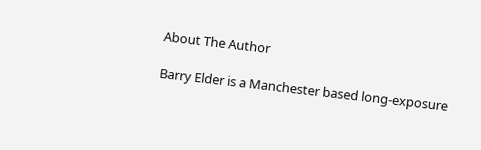About The Author

Barry Elder is a Manchester based long-exposure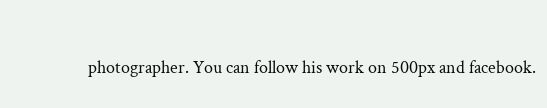photographer. You can follow his work on 500px and facebook.